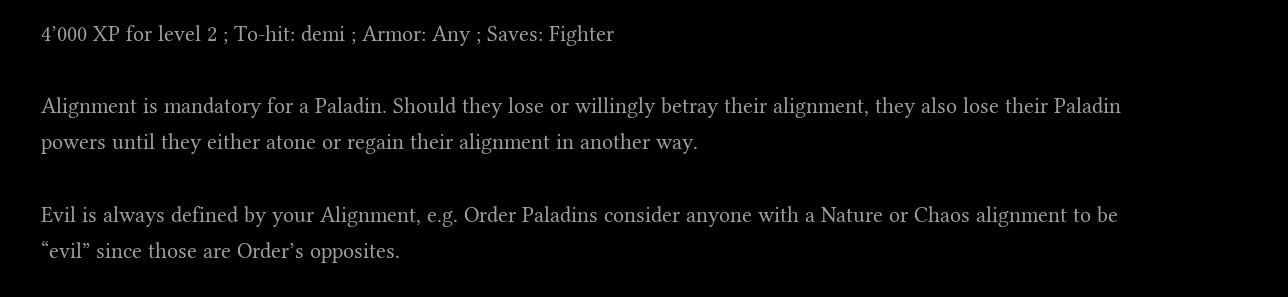4’000 XP for level 2 ; To-hit: demi ; Armor: Any ; Saves: Fighter

Alignment is mandatory for a Paladin. Should they lose or willingly betray their alignment, they also lose their Paladin powers until they either atone or regain their alignment in another way.

Evil is always defined by your Alignment, e.g. Order Paladins consider anyone with a Nature or Chaos alignment to be “evil” since those are Order’s opposites.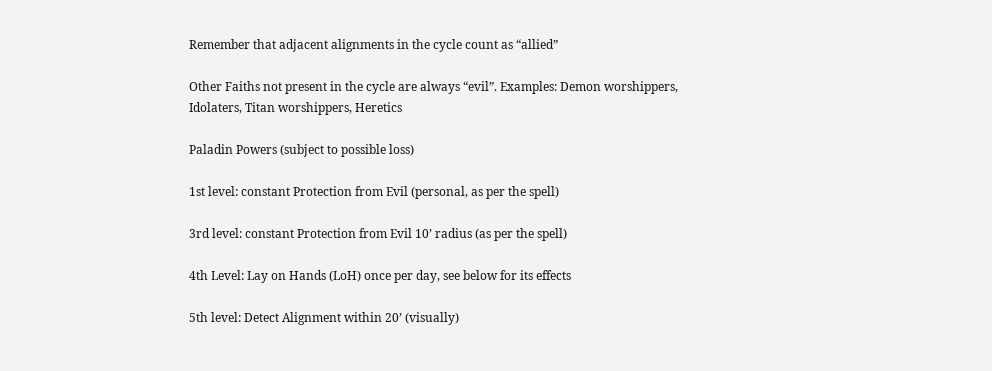Remember that adjacent alignments in the cycle count as “allied”

Other Faiths not present in the cycle are always “evil”. Examples: Demon worshippers, Idolaters, Titan worshippers, Heretics

Paladin Powers (subject to possible loss)

1st level: constant Protection from Evil (personal, as per the spell)

3rd level: constant Protection from Evil 10’ radius (as per the spell)

4th Level: Lay on Hands (LoH) once per day, see below for its effects

5th level: Detect Alignment within 20’ (visually)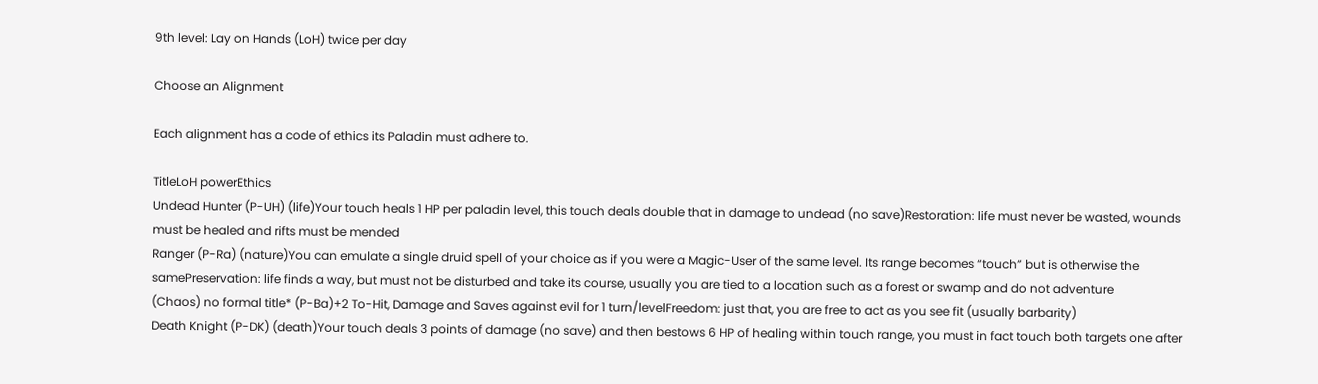9th level: Lay on Hands (LoH) twice per day

Choose an Alignment

Each alignment has a code of ethics its Paladin must adhere to.

TitleLoH powerEthics
Undead Hunter (P-UH) (life)Your touch heals 1 HP per paladin level, this touch deals double that in damage to undead (no save)Restoration: life must never be wasted, wounds must be healed and rifts must be mended
Ranger (P-Ra) (nature)You can emulate a single druid spell of your choice as if you were a Magic-User of the same level. Its range becomes “touch” but is otherwise the samePreservation: life finds a way, but must not be disturbed and take its course, usually you are tied to a location such as a forest or swamp and do not adventure
(Chaos) no formal title* (P-Ba)+2 To-Hit, Damage and Saves against evil for 1 turn/levelFreedom: just that, you are free to act as you see fit (usually barbarity)
Death Knight (P-DK) (death)Your touch deals 3 points of damage (no save) and then bestows 6 HP of healing within touch range, you must in fact touch both targets one after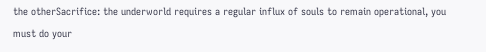the otherSacrifice: the underworld requires a regular influx of souls to remain operational, you must do your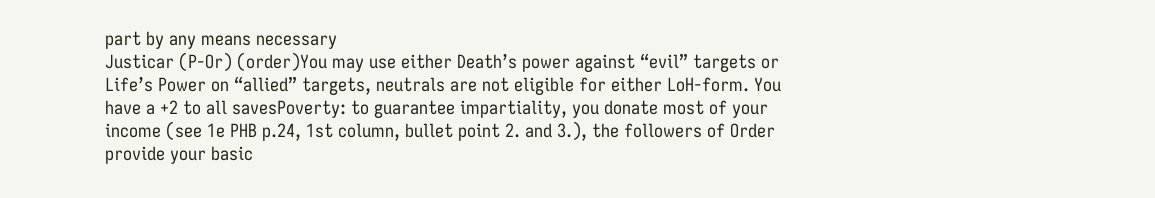part by any means necessary
Justicar (P-Or) (order)You may use either Death’s power against “evil” targets or Life’s Power on “allied” targets, neutrals are not eligible for either LoH-form. You have a +2 to all savesPoverty: to guarantee impartiality, you donate most of your income (see 1e PHB p.24, 1st column, bullet point 2. and 3.), the followers of Order provide your basic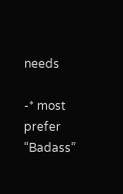needs

-* most prefer “Badass”